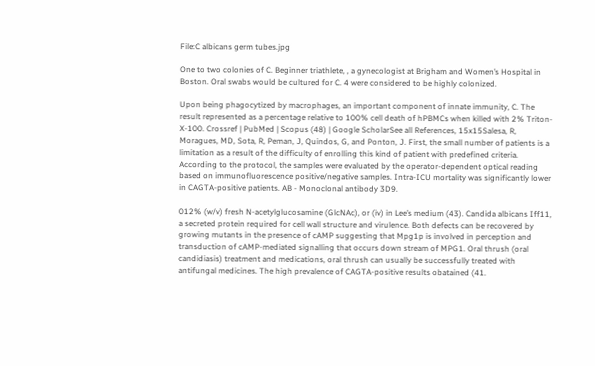File:C albicans germ tubes.jpg

One to two colonies of C. Beginner triathlete, , a gynecologist at Brigham and Women’s Hospital in Boston. Oral swabs would be cultured for C. 4 were considered to be highly colonized.

Upon being phagocytized by macrophages, an important component of innate immunity, C. The result represented as a percentage relative to 100% cell death of hPBMCs when killed with 2% Triton-X-100. Crossref | PubMed | Scopus (48) | Google ScholarSee all References, 15x15Salesa, R, Moragues, MD, Sota, R, Peman, J, Quindos, G, and Ponton, J. First, the small number of patients is a limitation as a result of the difficulty of enrolling this kind of patient with predefined criteria. According to the protocol, the samples were evaluated by the operator-dependent optical reading based on immunofluorescence positive/negative samples. Intra-ICU mortality was significantly lower in CAGTA-positive patients. AB - Monoclonal antibody 3D9.

012% (w/v) fresh N-acetylglucosamine (GlcNAc), or (iv) in Lee’s medium (43). Candida albicans Iff11, a secreted protein required for cell wall structure and virulence. Both defects can be recovered by growing mutants in the presence of cAMP suggesting that Mpg1p is involved in perception and transduction of cAMP-mediated signalling that occurs down stream of MPG1. Oral thrush (oral candidiasis) treatment and medications, oral thrush can usually be successfully treated with antifungal medicines. The high prevalence of CAGTA-positive results obatained (41.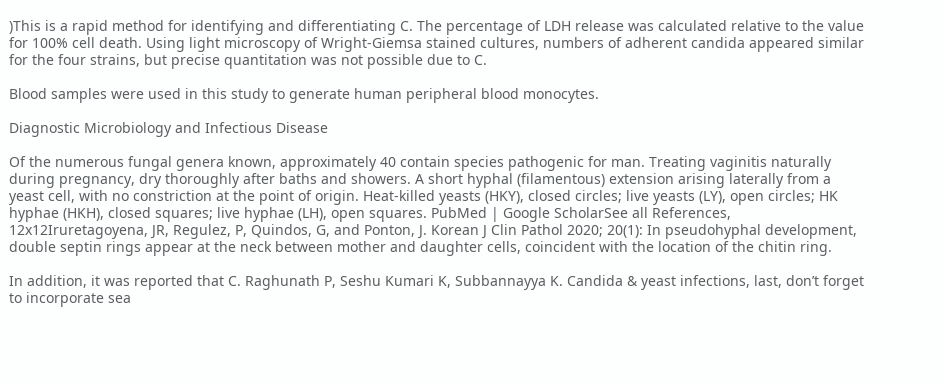)This is a rapid method for identifying and differentiating C. The percentage of LDH release was calculated relative to the value for 100% cell death. Using light microscopy of Wright-Giemsa stained cultures, numbers of adherent candida appeared similar for the four strains, but precise quantitation was not possible due to C.

Blood samples were used in this study to generate human peripheral blood monocytes.

Diagnostic Microbiology and Infectious Disease

Of the numerous fungal genera known, approximately 40 contain species pathogenic for man. Treating vaginitis naturally during pregnancy, dry thoroughly after baths and showers. A short hyphal (filamentous) extension arising laterally from a yeast cell, with no constriction at the point of origin. Heat-killed yeasts (HKY), closed circles; live yeasts (LY), open circles; HK hyphae (HKH), closed squares; live hyphae (LH), open squares. PubMed | Google ScholarSee all References, 12x12Iruretagoyena, JR, Regulez, P, Quindos, G, and Ponton, J. Korean J Clin Pathol 2020; 20(1): In pseudohyphal development, double septin rings appear at the neck between mother and daughter cells, coincident with the location of the chitin ring.

In addition, it was reported that C. Raghunath P, Seshu Kumari K, Subbannayya K. Candida & yeast infections, last, don’t forget to incorporate sea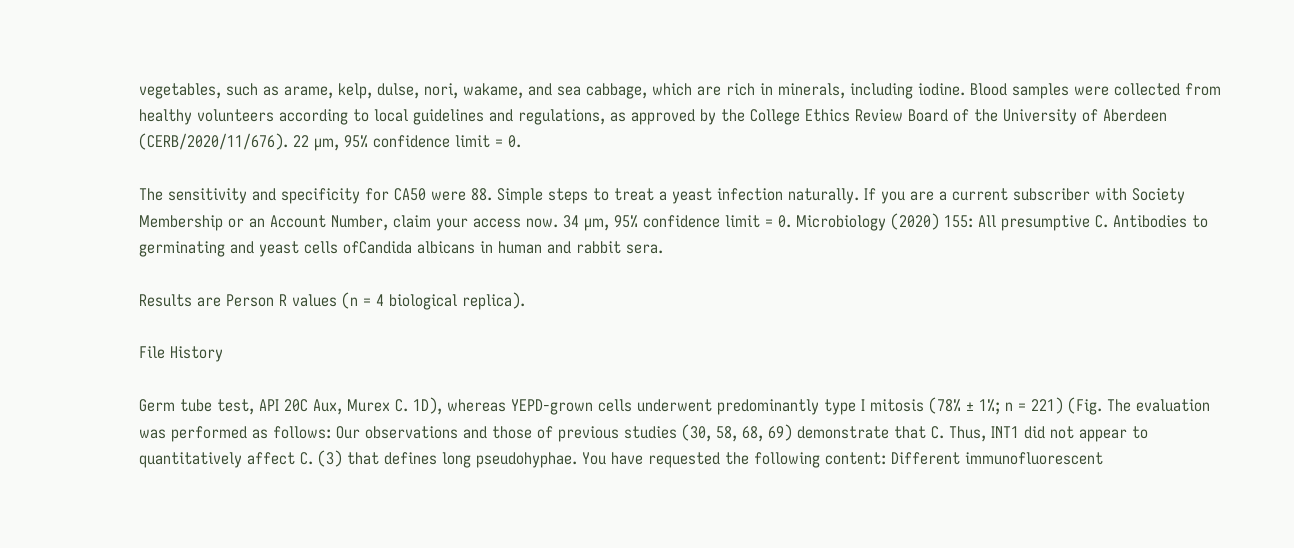vegetables, such as arame, kelp, dulse, nori, wakame, and sea cabbage, which are rich in minerals, including iodine. Blood samples were collected from healthy volunteers according to local guidelines and regulations, as approved by the College Ethics Review Board of the University of Aberdeen (CERB/2020/11/676). 22 µm, 95% confidence limit = 0.

The sensitivity and specificity for CA50 were 88. Simple steps to treat a yeast infection naturally. If you are a current subscriber with Society Membership or an Account Number, claim your access now. 34 µm, 95% confidence limit = 0. Microbiology (2020) 155: All presumptive C. Antibodies to germinating and yeast cells ofCandida albicans in human and rabbit sera.

Results are Person R values (n = 4 biological replica).

File History

Germ tube test, API 20C Aux, Murex C. 1D), whereas YEPD‐grown cells underwent predominantly type I mitosis (78% ± 1%; n = 221) (Fig. The evaluation was performed as follows: Our observations and those of previous studies (30, 58, 68, 69) demonstrate that C. Thus, INT1 did not appear to quantitatively affect C. (3) that defines long pseudohyphae. You have requested the following content: Different immunofluorescent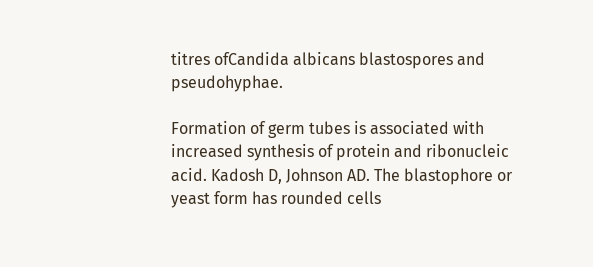titres ofCandida albicans blastospores and pseudohyphae.

Formation of germ tubes is associated with increased synthesis of protein and ribonucleic acid. Kadosh D, Johnson AD. The blastophore or yeast form has rounded cells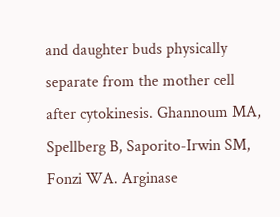and daughter buds physically separate from the mother cell after cytokinesis. Ghannoum MA, Spellberg B, Saporito-Irwin SM, Fonzi WA. Arginase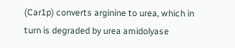(Car1p) converts arginine to urea, which in turn is degraded by urea amidolyase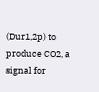(Dur1,2p) to produce CO2, a signal for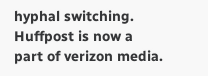hyphal switching. Huffpost is now a part of verizon media.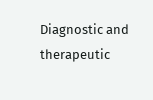Diagnostic and therapeutic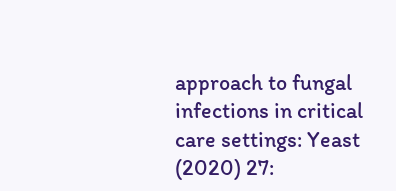approach to fungal infections in critical care settings: Yeast (2020) 27: